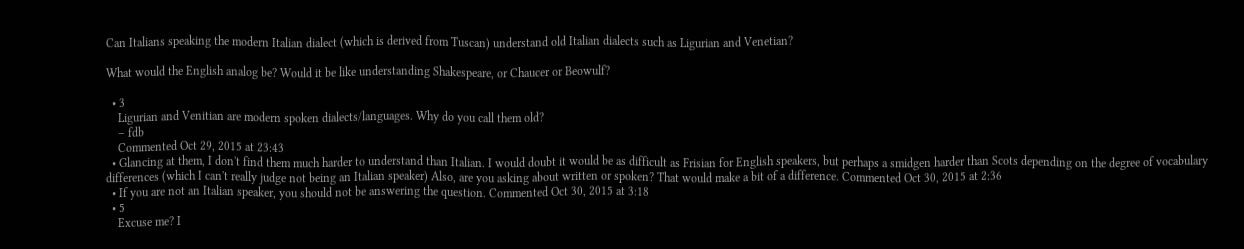Can Italians speaking the modern Italian dialect (which is derived from Tuscan) understand old Italian dialects such as Ligurian and Venetian?

What would the English analog be? Would it be like understanding Shakespeare, or Chaucer or Beowulf?

  • 3
    Ligurian and Venitian are modern spoken dialects/languages. Why do you call them old?
    – fdb
    Commented Oct 29, 2015 at 23:43
  • Glancing at them, I don't find them much harder to understand than Italian. I would doubt it would be as difficult as Frisian for English speakers, but perhaps a smidgen harder than Scots depending on the degree of vocabulary differences (which I can't really judge not being an Italian speaker) Also, are you asking about written or spoken? That would make a bit of a difference. Commented Oct 30, 2015 at 2:36
  • If you are not an Italian speaker, you should not be answering the question. Commented Oct 30, 2015 at 3:18
  • 5
    Excuse me? I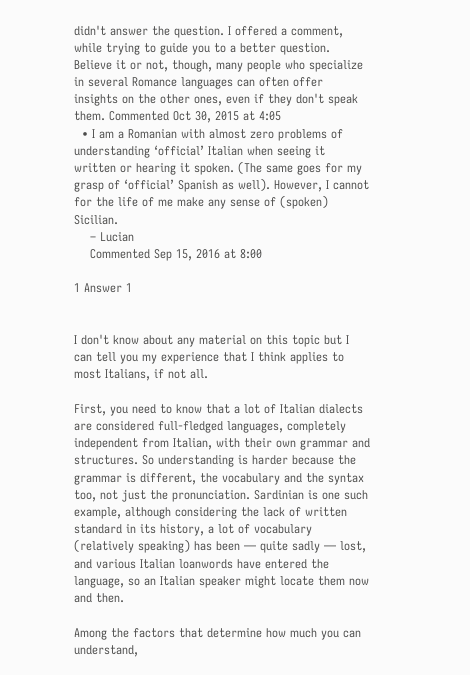didn't answer the question. I offered a comment, while trying to guide you to a better question. Believe it or not, though, many people who specialize in several Romance languages can often offer insights on the other ones, even if they don't speak them. Commented Oct 30, 2015 at 4:05
  • I am a Romanian with almost zero problems of understanding ‘official’ Italian when seeing it written or hearing it spoken. (The same goes for my grasp of ‘official’ Spanish as well). However, I cannot for the life of me make any sense of (spoken) Sicilian.
    – Lucian
    Commented Sep 15, 2016 at 8:00

1 Answer 1


I don't know about any material on this topic but I can tell you my experience that I think applies to most Italians, if not all.

First, you need to know that a lot of Italian dialects are considered full-fledged languages, completely independent from Italian, with their own grammar and structures. So understanding is harder because the grammar is different, the vocabulary and the syntax too, not just the pronunciation. Sardinian is one such example, although considering the lack of written standard in its history, a lot of vocabulary (relatively speaking) has been — quite sadly — lost, and various Italian loanwords have entered the language, so an Italian speaker might locate them now and then.

Among the factors that determine how much you can understand,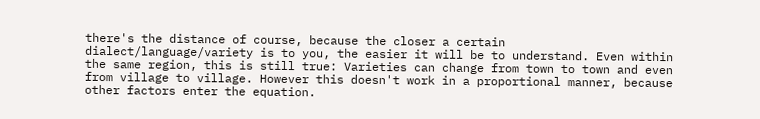there's the distance of course, because the closer a certain dialect/language/variety is to you, the easier it will be to understand. Even within the same region, this is still true: Varieties can change from town to town and even from village to village. However this doesn't work in a proportional manner, because other factors enter the equation.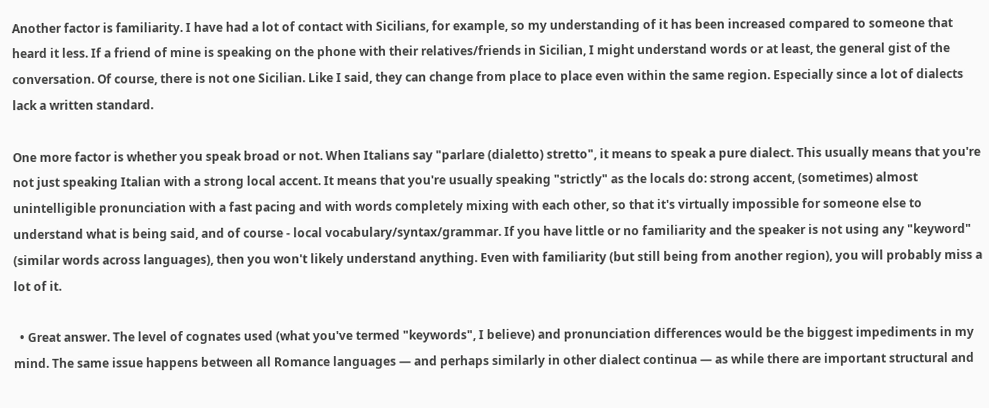Another factor is familiarity. I have had a lot of contact with Sicilians, for example, so my understanding of it has been increased compared to someone that heard it less. If a friend of mine is speaking on the phone with their relatives/friends in Sicilian, I might understand words or at least, the general gist of the conversation. Of course, there is not one Sicilian. Like I said, they can change from place to place even within the same region. Especially since a lot of dialects lack a written standard.

One more factor is whether you speak broad or not. When Italians say "parlare (dialetto) stretto", it means to speak a pure dialect. This usually means that you're not just speaking Italian with a strong local accent. It means that you're usually speaking "strictly" as the locals do: strong accent, (sometimes) almost unintelligible pronunciation with a fast pacing and with words completely mixing with each other, so that it's virtually impossible for someone else to understand what is being said, and of course - local vocabulary/syntax/grammar. If you have little or no familiarity and the speaker is not using any "keyword" (similar words across languages), then you won't likely understand anything. Even with familiarity (but still being from another region), you will probably miss a lot of it.

  • Great answer. The level of cognates used (what you've termed "keywords", I believe) and pronunciation differences would be the biggest impediments in my mind. The same issue happens between all Romance languages — and perhaps similarly in other dialect continua — as while there are important structural and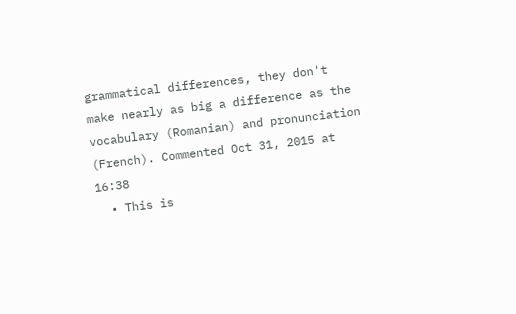grammatical differences, they don't make nearly as big a difference as the vocabulary (Romanian) and pronunciation (French). Commented Oct 31, 2015 at 16:38
  • This is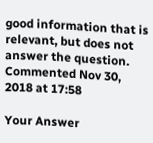good information that is relevant, but does not answer the question. Commented Nov 30, 2018 at 17:58

Your Answer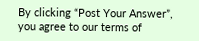By clicking “Post Your Answer”, you agree to our terms of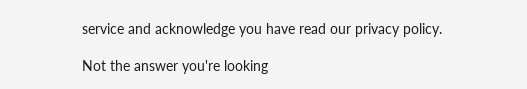service and acknowledge you have read our privacy policy.

Not the answer you're looking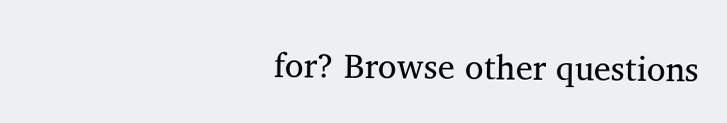for? Browse other questions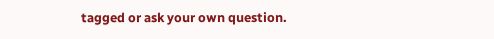tagged or ask your own question.